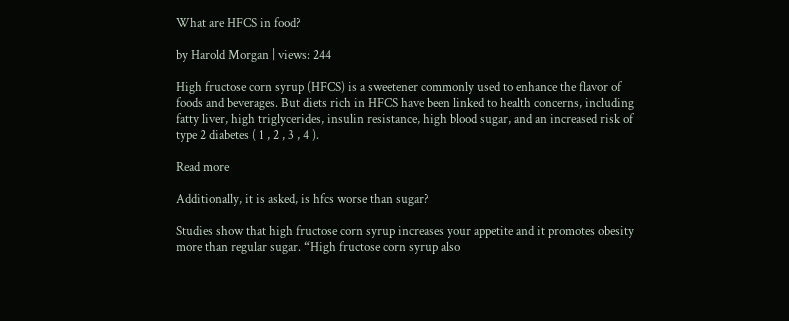What are HFCS in food?

by Harold Morgan | views: 244

High fructose corn syrup (HFCS) is a sweetener commonly used to enhance the flavor of foods and beverages. But diets rich in HFCS have been linked to health concerns, including fatty liver, high triglycerides, insulin resistance, high blood sugar, and an increased risk of type 2 diabetes ( 1 , 2 , 3 , 4 ).

Read more

Additionally, it is asked, is hfcs worse than sugar?

Studies show that high fructose corn syrup increases your appetite and it promotes obesity more than regular sugar. “High fructose corn syrup also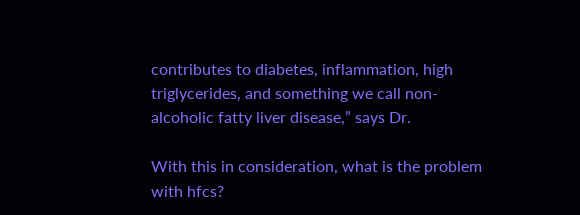contributes to diabetes, inflammation, high triglycerides, and something we call non-alcoholic fatty liver disease,” says Dr.

With this in consideration, what is the problem with hfcs?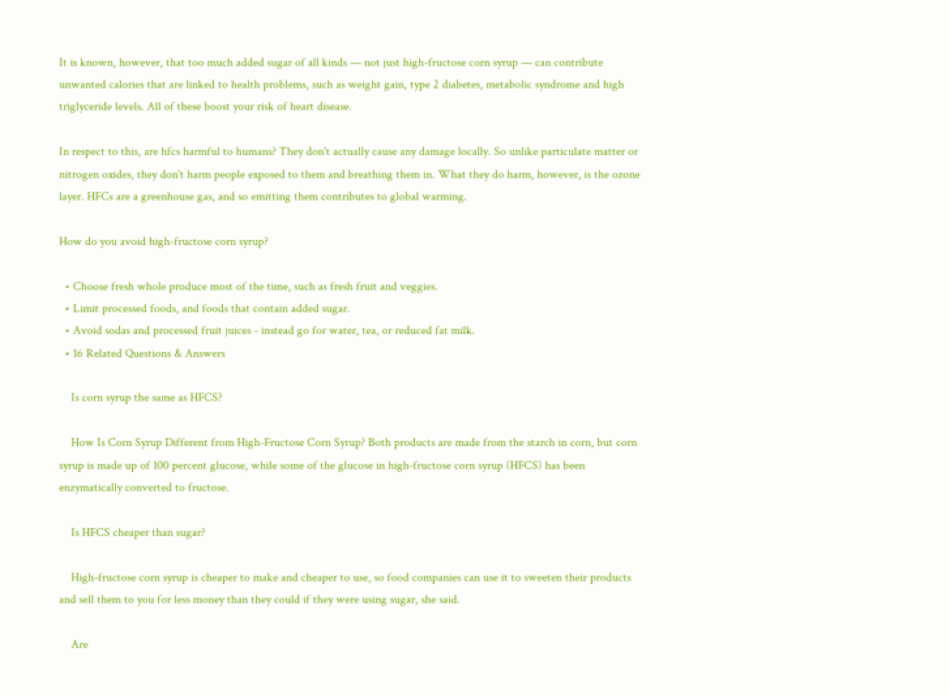It is known, however, that too much added sugar of all kinds — not just high-fructose corn syrup — can contribute unwanted calories that are linked to health problems, such as weight gain, type 2 diabetes, metabolic syndrome and high triglyceride levels. All of these boost your risk of heart disease.

In respect to this, are hfcs harmful to humans? They don't actually cause any damage locally. So unlike particulate matter or nitrogen oxides, they don't harm people exposed to them and breathing them in. What they do harm, however, is the ozone layer. HFCs are a greenhouse gas, and so emitting them contributes to global warming.

How do you avoid high-fructose corn syrup?

  • Choose fresh whole produce most of the time, such as fresh fruit and veggies.
  • Limit processed foods, and foods that contain added sugar.
  • Avoid sodas and processed fruit juices - instead go for water, tea, or reduced fat milk.
  • 16 Related Questions & Answers

    Is corn syrup the same as HFCS?

    How Is Corn Syrup Different from High-Fructose Corn Syrup? Both products are made from the starch in corn, but corn syrup is made up of 100 percent glucose, while some of the glucose in high-fructose corn syrup (HFCS) has been enzymatically converted to fructose.

    Is HFCS cheaper than sugar?

    High-fructose corn syrup is cheaper to make and cheaper to use, so food companies can use it to sweeten their products and sell them to you for less money than they could if they were using sugar, she said.

    Are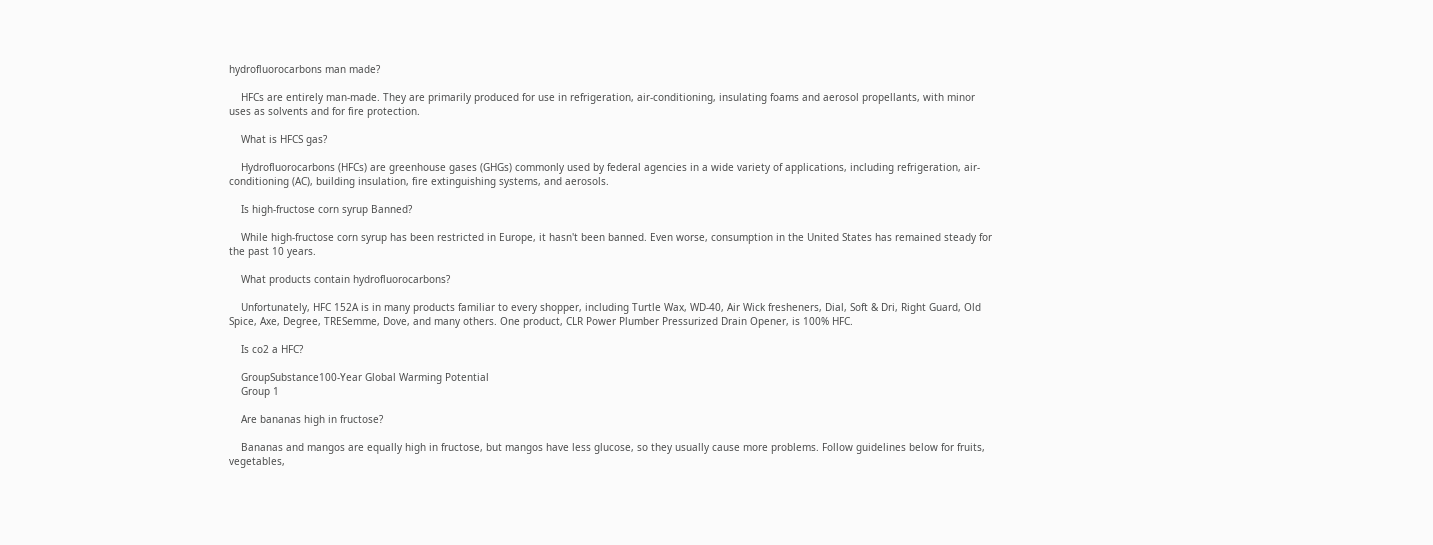hydrofluorocarbons man made?

    HFCs are entirely man-made. They are primarily produced for use in refrigeration, air-conditioning, insulating foams and aerosol propellants, with minor uses as solvents and for fire protection.

    What is HFCS gas?

    Hydrofluorocarbons (HFCs) are greenhouse gases (GHGs) commonly used by federal agencies in a wide variety of applications, including refrigeration, air-conditioning (AC), building insulation, fire extinguishing systems, and aerosols.

    Is high-fructose corn syrup Banned?

    While high-fructose corn syrup has been restricted in Europe, it hasn't been banned. Even worse, consumption in the United States has remained steady for the past 10 years.

    What products contain hydrofluorocarbons?

    Unfortunately, HFC 152A is in many products familiar to every shopper, including Turtle Wax, WD-40, Air Wick fresheners, Dial, Soft & Dri, Right Guard, Old Spice, Axe, Degree, TRESemme, Dove, and many others. One product, CLR Power Plumber Pressurized Drain Opener, is 100% HFC.

    Is co2 a HFC?

    GroupSubstance100-Year Global Warming Potential
    Group 1

    Are bananas high in fructose?

    Bananas and mangos are equally high in fructose, but mangos have less glucose, so they usually cause more problems. Follow guidelines below for fruits, vegetables,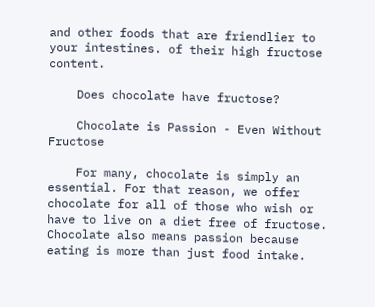and other foods that are friendlier to your intestines. of their high fructose content.

    Does chocolate have fructose?

    Chocolate is Passion - Even Without Fructose

    For many, chocolate is simply an essential. For that reason, we offer chocolate for all of those who wish or have to live on a diet free of fructose. Chocolate also means passion because eating is more than just food intake.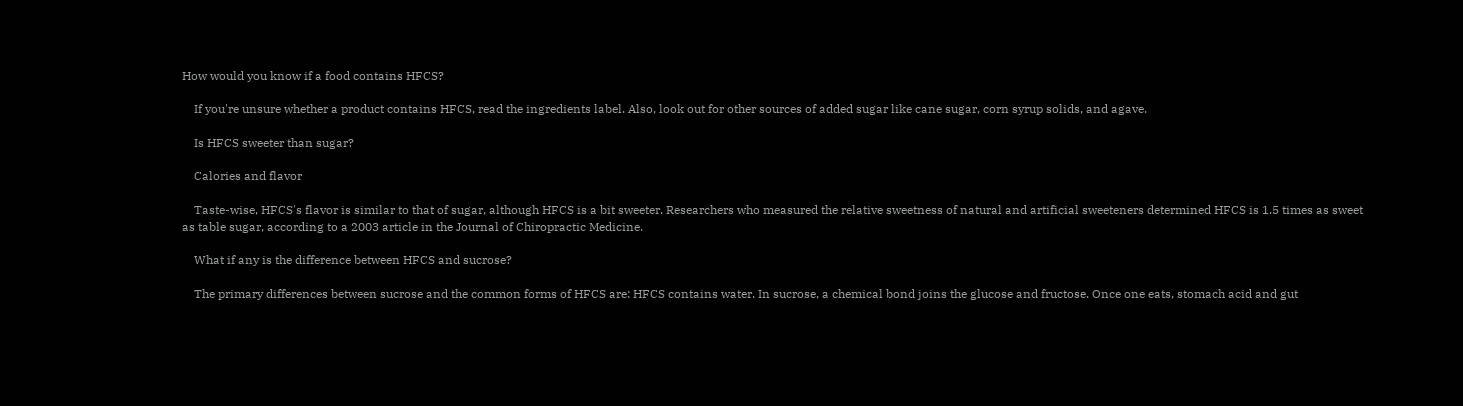How would you know if a food contains HFCS?

    If you're unsure whether a product contains HFCS, read the ingredients label. Also, look out for other sources of added sugar like cane sugar, corn syrup solids, and agave.

    Is HFCS sweeter than sugar?

    Calories and flavor

    Taste-wise, HFCS's flavor is similar to that of sugar, although HFCS is a bit sweeter. Researchers who measured the relative sweetness of natural and artificial sweeteners determined HFCS is 1.5 times as sweet as table sugar, according to a 2003 article in the Journal of Chiropractic Medicine.

    What if any is the difference between HFCS and sucrose?

    The primary differences between sucrose and the common forms of HFCS are: HFCS contains water. In sucrose, a chemical bond joins the glucose and fructose. Once one eats, stomach acid and gut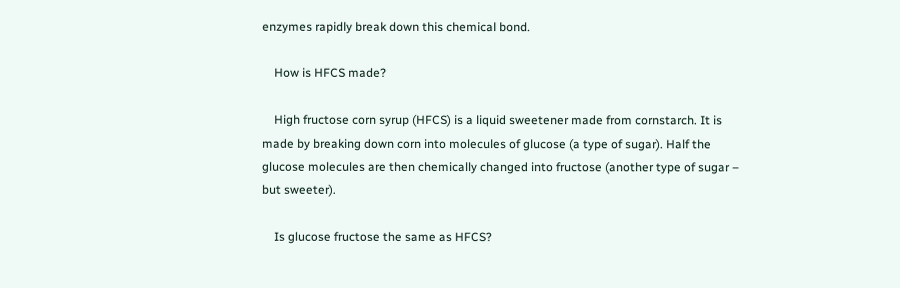enzymes rapidly break down this chemical bond.

    How is HFCS made?

    High fructose corn syrup (HFCS) is a liquid sweetener made from cornstarch. It is made by breaking down corn into molecules of glucose (a type of sugar). Half the glucose molecules are then chemically changed into fructose (another type of sugar – but sweeter).

    Is glucose fructose the same as HFCS?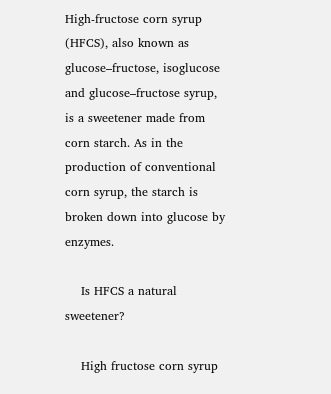High-fructose corn syrup (HFCS), also known as glucose–fructose, isoglucose and glucose–fructose syrup, is a sweetener made from corn starch. As in the production of conventional corn syrup, the starch is broken down into glucose by enzymes.

    Is HFCS a natural sweetener?

    High fructose corn syrup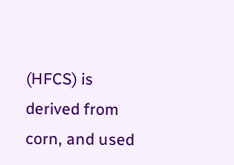(HFCS) is derived from corn, and used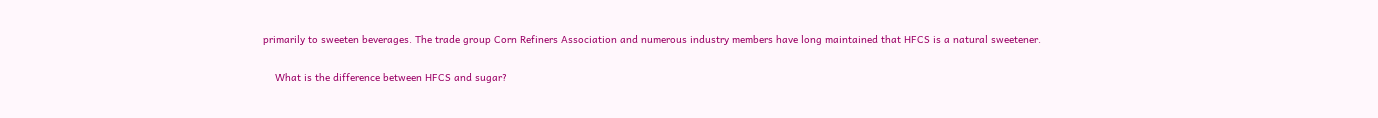primarily to sweeten beverages. The trade group Corn Refiners Association and numerous industry members have long maintained that HFCS is a natural sweetener.

    What is the difference between HFCS and sugar?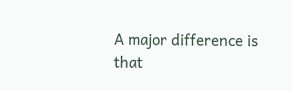A major difference is that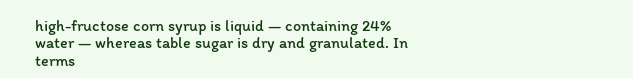high-fructose corn syrup is liquid — containing 24% water — whereas table sugar is dry and granulated. In terms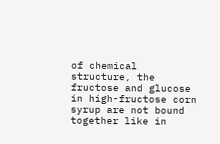of chemical structure, the fructose and glucose in high-fructose corn syrup are not bound together like in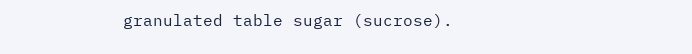granulated table sugar (sucrose).